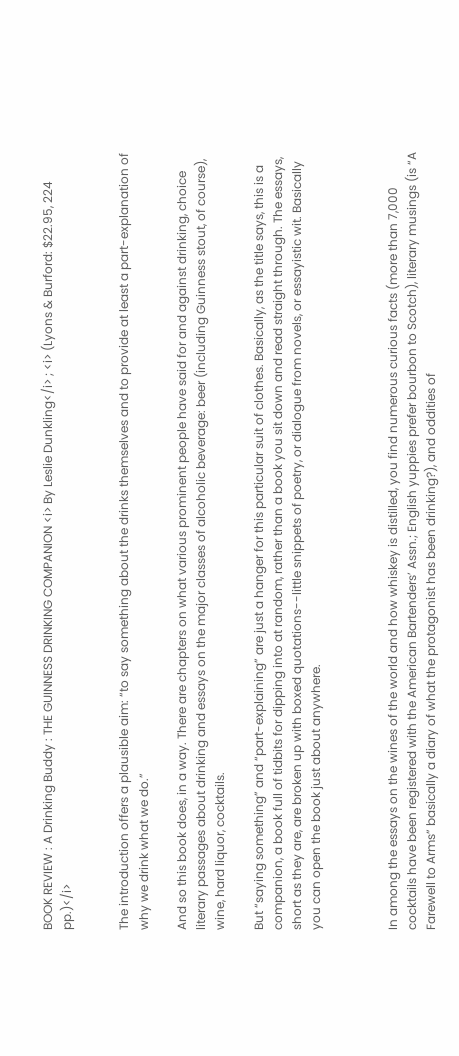BOOK REVIEW : A Drinking Buddy : THE GUINNESS DRINKING COMPANION <i> By Leslie Dunkling</i> ; <i> (Lyons & Burford: $22.95, 224 pp.)</i>


The introduction offers a plausible aim: “to say something about the drinks themselves and to provide at least a part-explanation of why we drink what we do.”

And so this book does, in a way. There are chapters on what various prominent people have said for and against drinking, choice literary passages about drinking and essays on the major classes of alcoholic beverage: beer (including Guinness stout, of course), wine, hard liquor, cocktails.

But “saying something” and “part-explaining” are just a hanger for this particular suit of clothes. Basically, as the title says, this is a companion, a book full of tidbits for dipping into at random, rather than a book you sit down and read straight through. The essays, short as they are, are broken up with boxed quotations--little snippets of poetry, or dialogue from novels, or essayistic wit. Basically you can open the book just about anywhere.



In among the essays on the wines of the world and how whiskey is distilled, you find numerous curious facts (more than 7,000 cocktails have been registered with the American Bartenders’ Assn.; English yuppies prefer bourbon to Scotch), literary musings (is “A Farewell to Arms” basically a diary of what the protagonist has been drinking?), and oddities of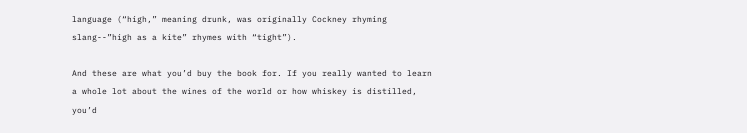language (“high,” meaning drunk, was originally Cockney rhyming slang--”high as a kite” rhymes with “tight”).

And these are what you’d buy the book for. If you really wanted to learn a whole lot about the wines of the world or how whiskey is distilled, you’d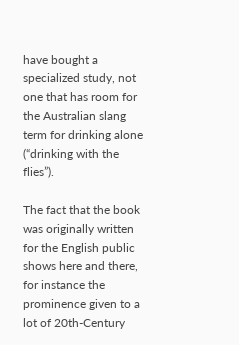have bought a specialized study, not one that has room for the Australian slang term for drinking alone (“drinking with the flies”).

The fact that the book was originally written for the English public shows here and there, for instance the prominence given to a lot of 20th-Century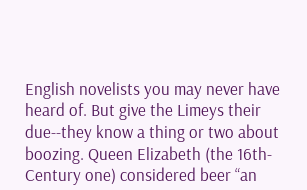English novelists you may never have heard of. But give the Limeys their due--they know a thing or two about boozing. Queen Elizabeth (the 16th-Century one) considered beer “an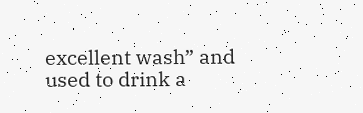excellent wash” and used to drink a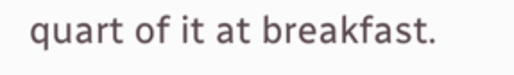quart of it at breakfast.